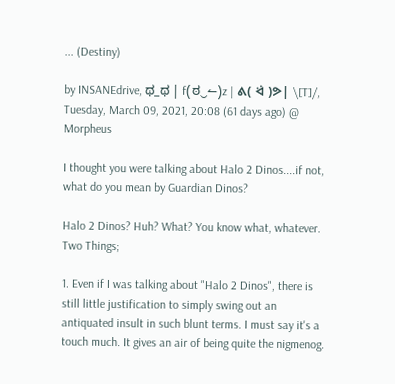... (Destiny)

by INSANEdrive, ಥ_ಥ | f(ಠ‿↼)z | ᕕ( ᐛ )ᕗ| \[T]/, Tuesday, March 09, 2021, 20:08 (61 days ago) @ Morpheus

I thought you were talking about Halo 2 Dinos....if not, what do you mean by Guardian Dinos?

Halo 2 Dinos? Huh? What? You know what, whatever. Two Things;

1. Even if I was talking about "Halo 2 Dinos", there is still little justification to simply swing out an antiquated insult in such blunt terms. I must say it's a touch much. It gives an air of being quite the nigmenog.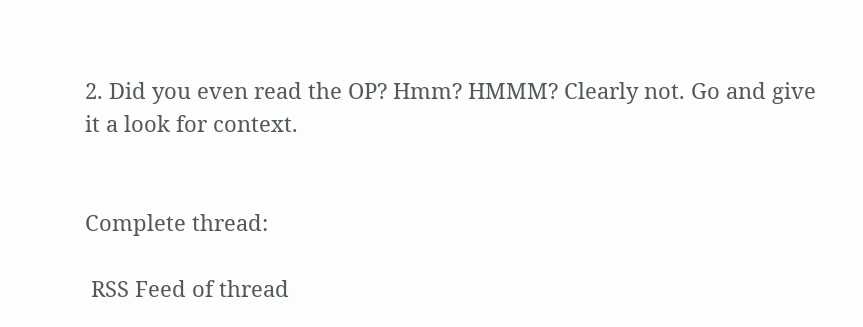2. Did you even read the OP? Hmm? HMMM? Clearly not. Go and give it a look for context.


Complete thread:

 RSS Feed of thread